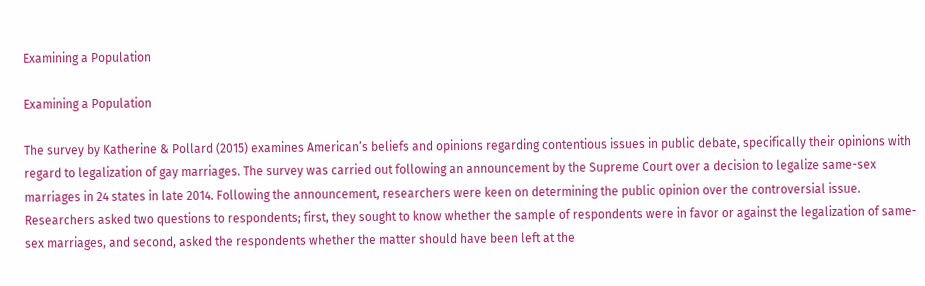Examining a Population

Examining a Population

The survey by Katherine & Pollard (2015) examines American’s beliefs and opinions regarding contentious issues in public debate, specifically their opinions with regard to legalization of gay marriages. The survey was carried out following an announcement by the Supreme Court over a decision to legalize same-sex marriages in 24 states in late 2014. Following the announcement, researchers were keen on determining the public opinion over the controversial issue. Researchers asked two questions to respondents; first, they sought to know whether the sample of respondents were in favor or against the legalization of same-sex marriages, and second, asked the respondents whether the matter should have been left at the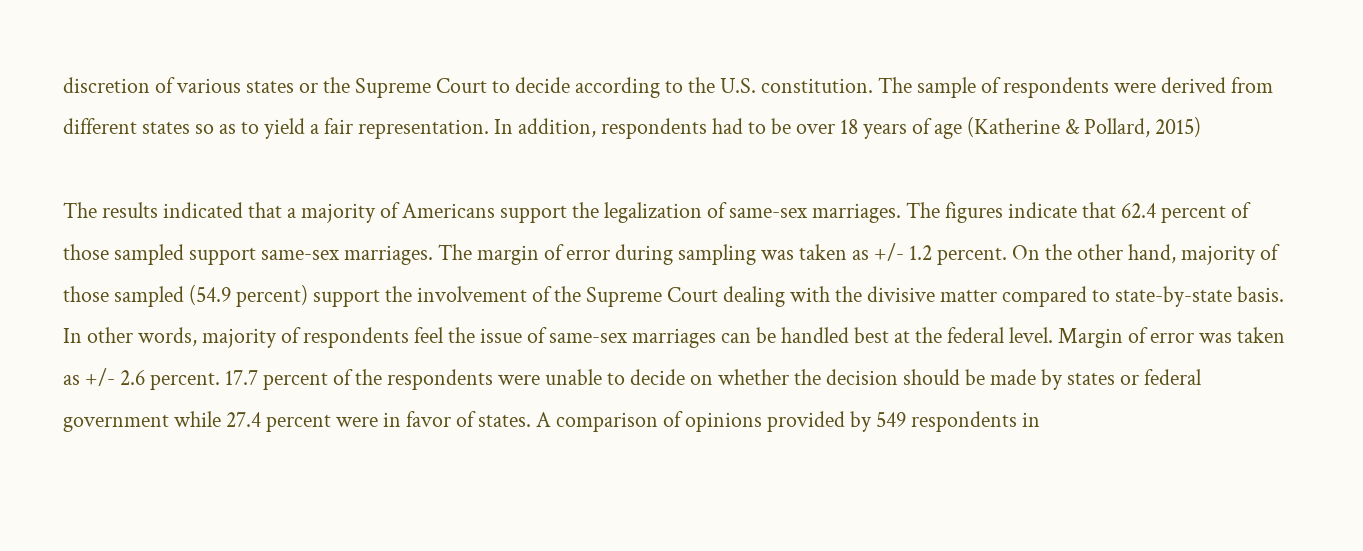discretion of various states or the Supreme Court to decide according to the U.S. constitution. The sample of respondents were derived from different states so as to yield a fair representation. In addition, respondents had to be over 18 years of age (Katherine & Pollard, 2015)

The results indicated that a majority of Americans support the legalization of same-sex marriages. The figures indicate that 62.4 percent of those sampled support same-sex marriages. The margin of error during sampling was taken as +/- 1.2 percent. On the other hand, majority of those sampled (54.9 percent) support the involvement of the Supreme Court dealing with the divisive matter compared to state-by-state basis. In other words, majority of respondents feel the issue of same-sex marriages can be handled best at the federal level. Margin of error was taken as +/- 2.6 percent. 17.7 percent of the respondents were unable to decide on whether the decision should be made by states or federal government while 27.4 percent were in favor of states. A comparison of opinions provided by 549 respondents in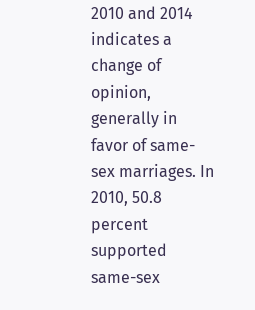2010 and 2014 indicates a change of opinion, generally in favor of same-sex marriages. In 2010, 50.8 percent supported same-sex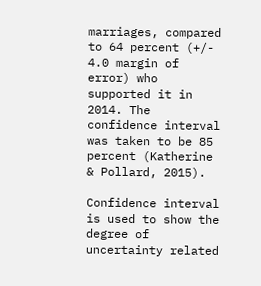marriages, compared to 64 percent (+/- 4.0 margin of error) who supported it in 2014. The confidence interval was taken to be 85 percent (Katherine & Pollard, 2015).

Confidence interval is used to show the degree of uncertainty related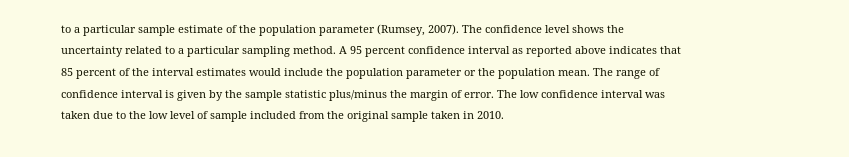to a particular sample estimate of the population parameter (Rumsey, 2007). The confidence level shows the uncertainty related to a particular sampling method. A 95 percent confidence interval as reported above indicates that 85 percent of the interval estimates would include the population parameter or the population mean. The range of confidence interval is given by the sample statistic plus/minus the margin of error. The low confidence interval was taken due to the low level of sample included from the original sample taken in 2010.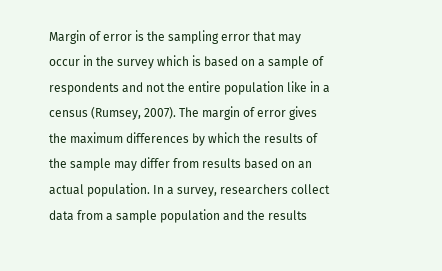Margin of error is the sampling error that may occur in the survey which is based on a sample of respondents and not the entire population like in a census (Rumsey, 2007). The margin of error gives the maximum differences by which the results of the sample may differ from results based on an actual population. In a survey, researchers collect data from a sample population and the results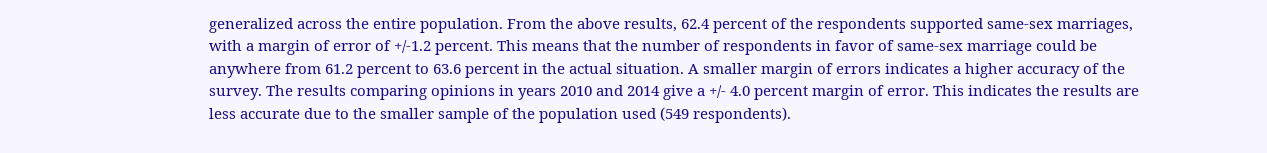generalized across the entire population. From the above results, 62.4 percent of the respondents supported same-sex marriages, with a margin of error of +/-1.2 percent. This means that the number of respondents in favor of same-sex marriage could be anywhere from 61.2 percent to 63.6 percent in the actual situation. A smaller margin of errors indicates a higher accuracy of the survey. The results comparing opinions in years 2010 and 2014 give a +/- 4.0 percent margin of error. This indicates the results are less accurate due to the smaller sample of the population used (549 respondents).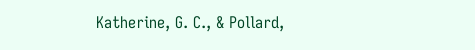Katherine, G. C., & Pollard,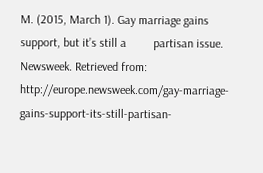M. (2015, March 1). Gay marriage gains support, but it’s still a         partisan issue. Newsweek. Retrieved from: http://europe.newsweek.com/gay-marriage-        gains-support-its-still-partisan-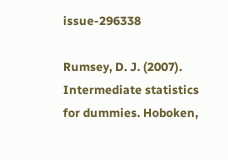issue-296338

Rumsey, D. J. (2007). Intermediate statistics for dummies. Hoboken,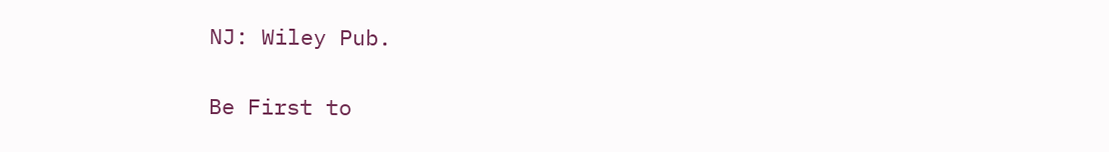NJ: Wiley Pub.

Be First to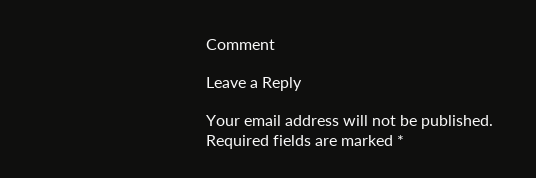Comment

Leave a Reply

Your email address will not be published. Required fields are marked *